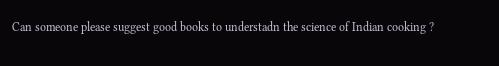Can someone please suggest good books to understadn the science of Indian cooking ?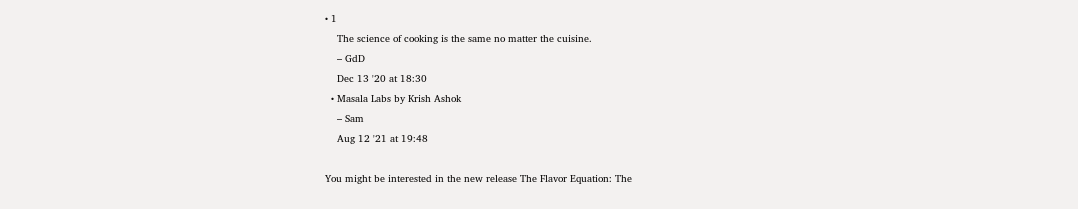• 1
    The science of cooking is the same no matter the cuisine.
    – GdD
    Dec 13 '20 at 18:30
  • Masala Labs by Krish Ashok
    – Sam
    Aug 12 '21 at 19:48

You might be interested in the new release The Flavor Equation: The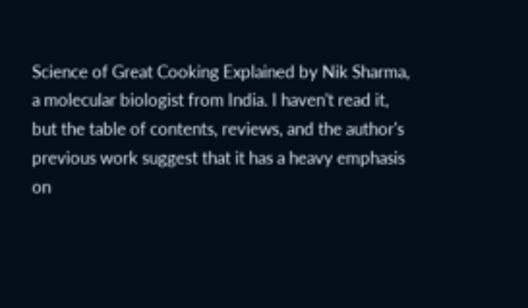Science of Great Cooking Explained by Nik Sharma, a molecular biologist from India. I haven't read it, but the table of contents, reviews, and the author's previous work suggest that it has a heavy emphasis on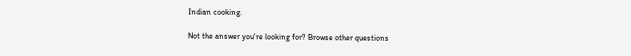Indian cooking.

Not the answer you're looking for? Browse other questions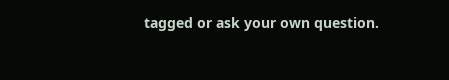tagged or ask your own question.